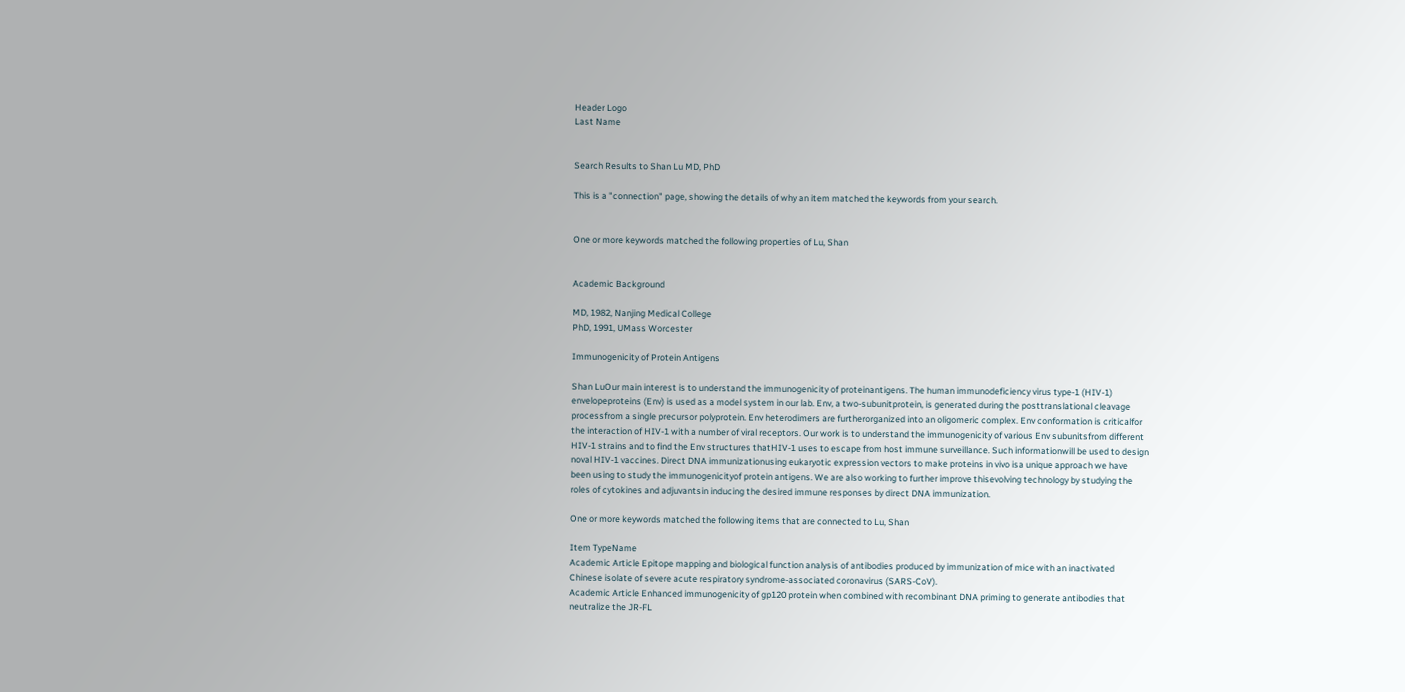Header Logo
Last Name


Search Results to Shan Lu MD, PhD

This is a "connection" page, showing the details of why an item matched the keywords from your search.


One or more keywords matched the following properties of Lu, Shan


Academic Background

MD, 1982, Nanjing Medical College
PhD, 1991, UMass Worcester

Immunogenicity of Protein Antigens

Shan LuOur main interest is to understand the immunogenicity of proteinantigens. The human immunodeficiency virus type-1 (HIV-1) envelopeproteins (Env) is used as a model system in our lab. Env, a two-subunitprotein, is generated during the posttranslational cleavage processfrom a single precursor polyprotein. Env heterodimers are furtherorganized into an oligomeric complex. Env conformation is criticalfor the interaction of HIV-1 with a number of viral receptors. Our work is to understand the immunogenicity of various Env subunitsfrom different HIV-1 strains and to find the Env structures thatHIV-1 uses to escape from host immune surveillance. Such informationwill be used to design noval HIV-1 vaccines. Direct DNA immunizationusing eukaryotic expression vectors to make proteins in vivo isa unique approach we have been using to study the immunogenicityof protein antigens. We are also working to further improve thisevolving technology by studying the roles of cytokines and adjuvantsin inducing the desired immune responses by direct DNA immunization.

One or more keywords matched the following items that are connected to Lu, Shan

Item TypeName
Academic Article Epitope mapping and biological function analysis of antibodies produced by immunization of mice with an inactivated Chinese isolate of severe acute respiratory syndrome-associated coronavirus (SARS-CoV).
Academic Article Enhanced immunogenicity of gp120 protein when combined with recombinant DNA priming to generate antibodies that neutralize the JR-FL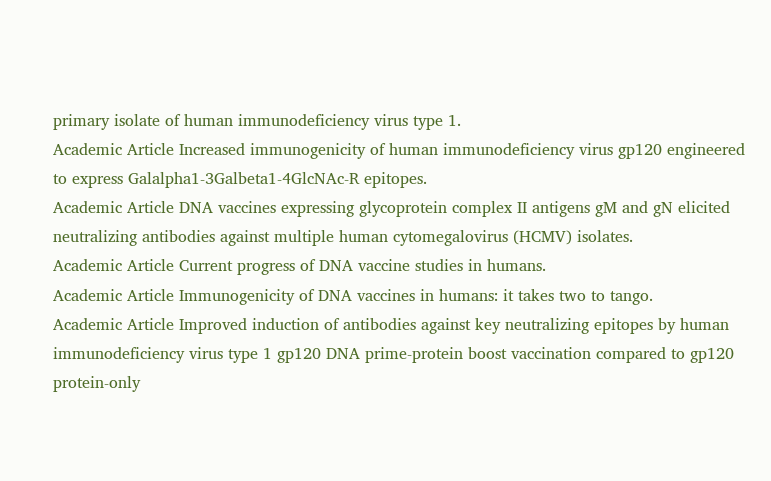primary isolate of human immunodeficiency virus type 1.
Academic Article Increased immunogenicity of human immunodeficiency virus gp120 engineered to express Galalpha1-3Galbeta1-4GlcNAc-R epitopes.
Academic Article DNA vaccines expressing glycoprotein complex II antigens gM and gN elicited neutralizing antibodies against multiple human cytomegalovirus (HCMV) isolates.
Academic Article Current progress of DNA vaccine studies in humans.
Academic Article Immunogenicity of DNA vaccines in humans: it takes two to tango.
Academic Article Improved induction of antibodies against key neutralizing epitopes by human immunodeficiency virus type 1 gp120 DNA prime-protein boost vaccination compared to gp120 protein-only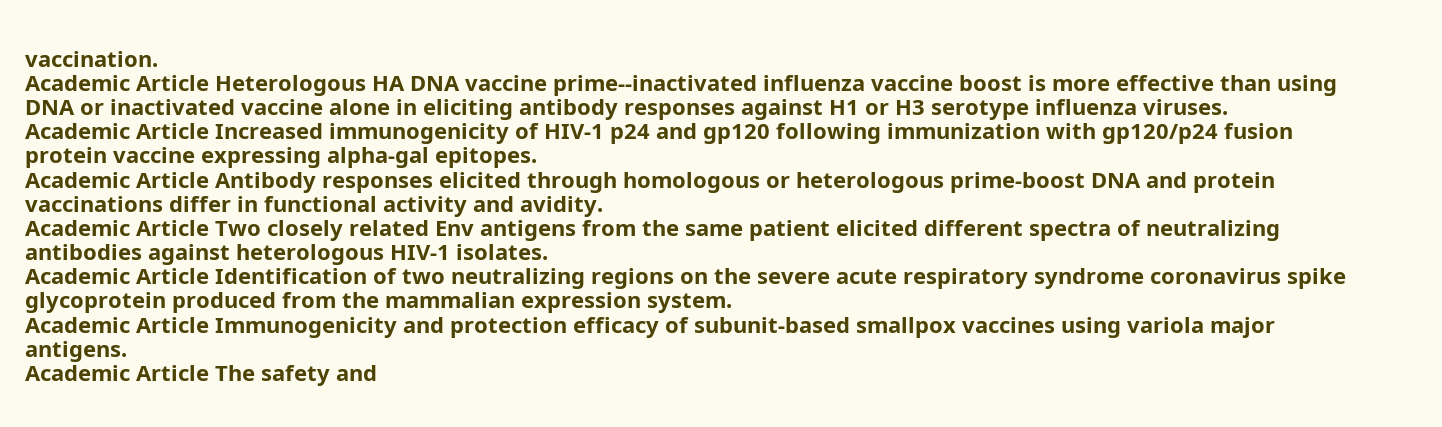vaccination.
Academic Article Heterologous HA DNA vaccine prime--inactivated influenza vaccine boost is more effective than using DNA or inactivated vaccine alone in eliciting antibody responses against H1 or H3 serotype influenza viruses.
Academic Article Increased immunogenicity of HIV-1 p24 and gp120 following immunization with gp120/p24 fusion protein vaccine expressing alpha-gal epitopes.
Academic Article Antibody responses elicited through homologous or heterologous prime-boost DNA and protein vaccinations differ in functional activity and avidity.
Academic Article Two closely related Env antigens from the same patient elicited different spectra of neutralizing antibodies against heterologous HIV-1 isolates.
Academic Article Identification of two neutralizing regions on the severe acute respiratory syndrome coronavirus spike glycoprotein produced from the mammalian expression system.
Academic Article Immunogenicity and protection efficacy of subunit-based smallpox vaccines using variola major antigens.
Academic Article The safety and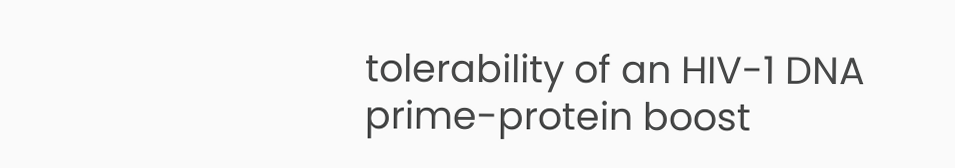tolerability of an HIV-1 DNA prime-protein boost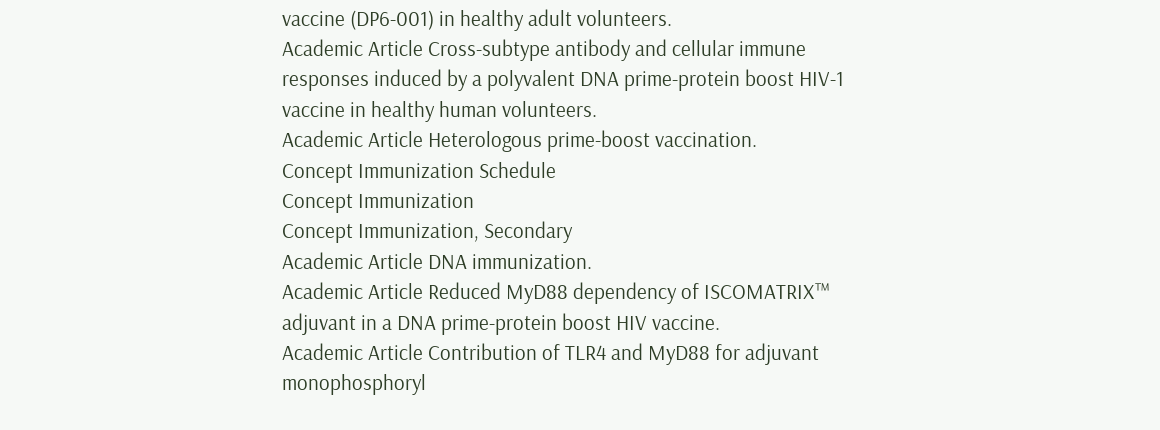vaccine (DP6-001) in healthy adult volunteers.
Academic Article Cross-subtype antibody and cellular immune responses induced by a polyvalent DNA prime-protein boost HIV-1 vaccine in healthy human volunteers.
Academic Article Heterologous prime-boost vaccination.
Concept Immunization Schedule
Concept Immunization
Concept Immunization, Secondary
Academic Article DNA immunization.
Academic Article Reduced MyD88 dependency of ISCOMATRIX™ adjuvant in a DNA prime-protein boost HIV vaccine.
Academic Article Contribution of TLR4 and MyD88 for adjuvant monophosphoryl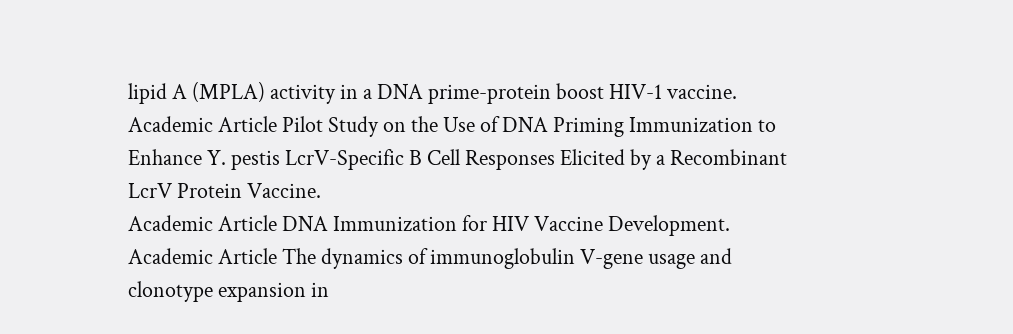lipid A (MPLA) activity in a DNA prime-protein boost HIV-1 vaccine.
Academic Article Pilot Study on the Use of DNA Priming Immunization to Enhance Y. pestis LcrV-Specific B Cell Responses Elicited by a Recombinant LcrV Protein Vaccine.
Academic Article DNA Immunization for HIV Vaccine Development.
Academic Article The dynamics of immunoglobulin V-gene usage and clonotype expansion in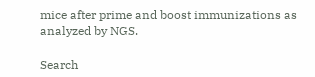mice after prime and boost immunizations as analyzed by NGS.

Search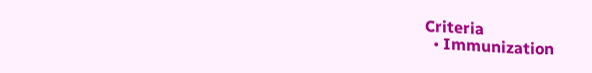Criteria
  • Immunization